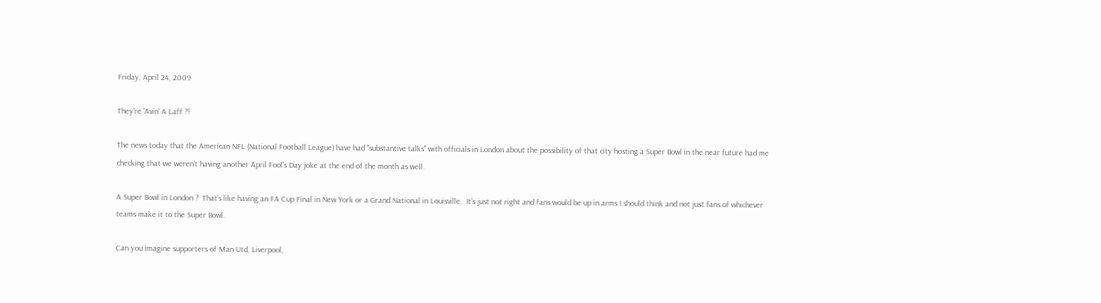Friday, April 24, 2009

They're 'Avin' A Laff ?!

The news today that the American NFL (National Football League) have had "substantive talks" with officials in London about the possibility of that city hosting a Super Bowl in the near future had me checking that we weren't having another April Fool's Day joke at the end of the month as well.

A Super Bowl in London ?  That's like having an FA Cup Final in New York or a Grand National in Louisville.  It's just not right and fans would be up in arms I should think and not just fans of whichever teams make it to the Super Bowl.

Can you imagine supporters of Man Utd, Liverpool,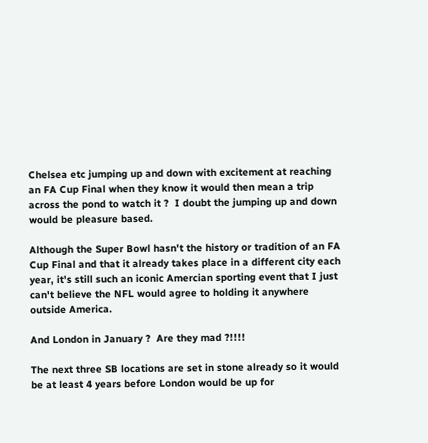Chelsea etc jumping up and down with excitement at reaching an FA Cup Final when they know it would then mean a trip across the pond to watch it ?  I doubt the jumping up and down would be pleasure based.

Although the Super Bowl hasn't the history or tradition of an FA Cup Final and that it already takes place in a different city each year, it's still such an iconic Amercian sporting event that I just can't believe the NFL would agree to holding it anywhere outside America.

And London in January ?  Are they mad ?!!!!

The next three SB locations are set in stone already so it would be at least 4 years before London would be up for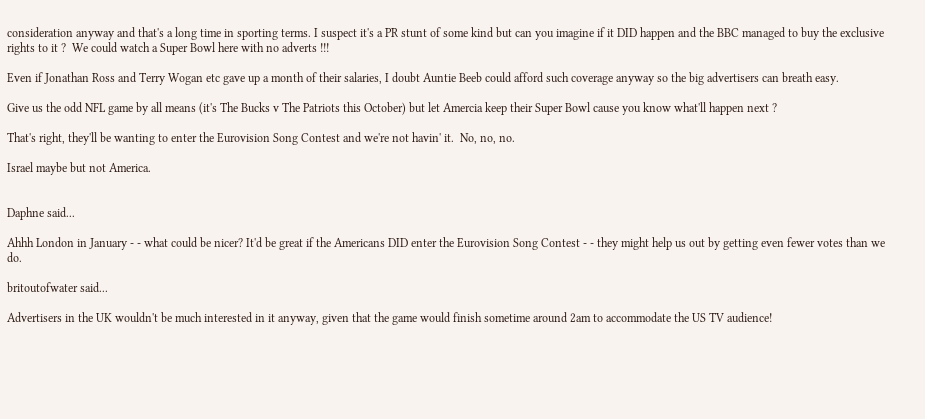consideration anyway and that's a long time in sporting terms. I suspect it's a PR stunt of some kind but can you imagine if it DID happen and the BBC managed to buy the exclusive rights to it ?  We could watch a Super Bowl here with no adverts !!!

Even if Jonathan Ross and Terry Wogan etc gave up a month of their salaries, I doubt Auntie Beeb could afford such coverage anyway so the big advertisers can breath easy.

Give us the odd NFL game by all means (it's The Bucks v The Patriots this October) but let Amercia keep their Super Bowl cause you know what'll happen next ?

That's right, they'll be wanting to enter the Eurovision Song Contest and we're not havin' it.  No, no, no.

Israel maybe but not America.


Daphne said...

Ahhh London in January - - what could be nicer? It'd be great if the Americans DID enter the Eurovision Song Contest - - they might help us out by getting even fewer votes than we do.

britoutofwater said...

Advertisers in the UK wouldn't be much interested in it anyway, given that the game would finish sometime around 2am to accommodate the US TV audience!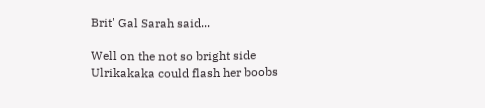Brit' Gal Sarah said...

Well on the not so bright side Ulrikakaka could flash her boobs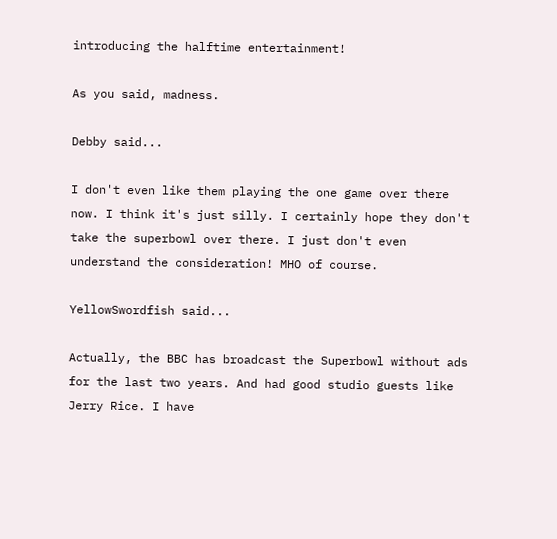introducing the halftime entertainment!

As you said, madness.

Debby said...

I don't even like them playing the one game over there now. I think it's just silly. I certainly hope they don't take the superbowl over there. I just don't even understand the consideration! MHO of course.

YellowSwordfish said...

Actually, the BBC has broadcast the Superbowl without ads for the last two years. And had good studio guests like Jerry Rice. I have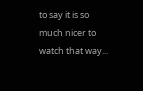to say it is so much nicer to watch that way...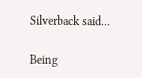Silverback said...

Being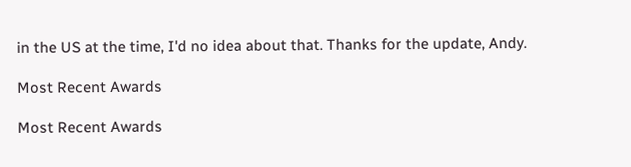in the US at the time, I'd no idea about that. Thanks for the update, Andy.

Most Recent Awards

Most Recent Awards